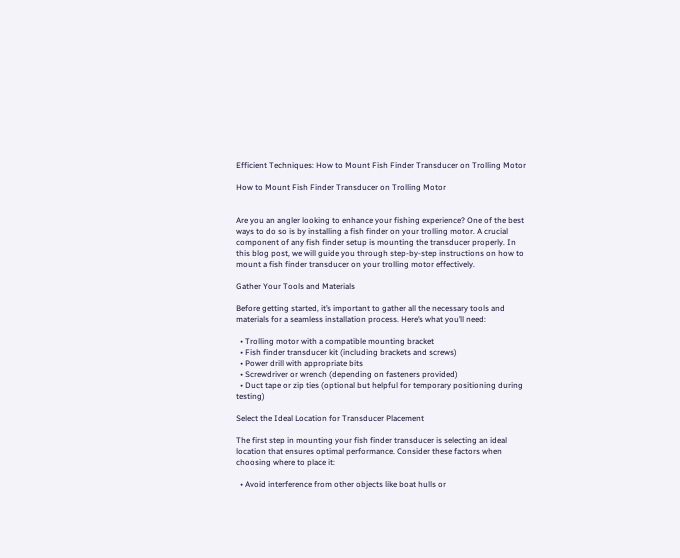Efficient Techniques: How to Mount Fish Finder Transducer on Trolling Motor

How to Mount Fish Finder Transducer on Trolling Motor


Are you an angler looking to enhance your fishing experience? One of the best ways to do so is by installing a fish finder on your trolling motor. A crucial component of any fish finder setup is mounting the transducer properly. In this blog post, we will guide you through step-by-step instructions on how to mount a fish finder transducer on your trolling motor effectively.

Gather Your Tools and Materials

Before getting started, it’s important to gather all the necessary tools and materials for a seamless installation process. Here’s what you’ll need:

  • Trolling motor with a compatible mounting bracket
  • Fish finder transducer kit (including brackets and screws)
  • Power drill with appropriate bits
  • Screwdriver or wrench (depending on fasteners provided)
  • Duct tape or zip ties (optional but helpful for temporary positioning during testing)

Select the Ideal Location for Transducer Placement

The first step in mounting your fish finder transducer is selecting an ideal location that ensures optimal performance. Consider these factors when choosing where to place it:

  • Avoid interference from other objects like boat hulls or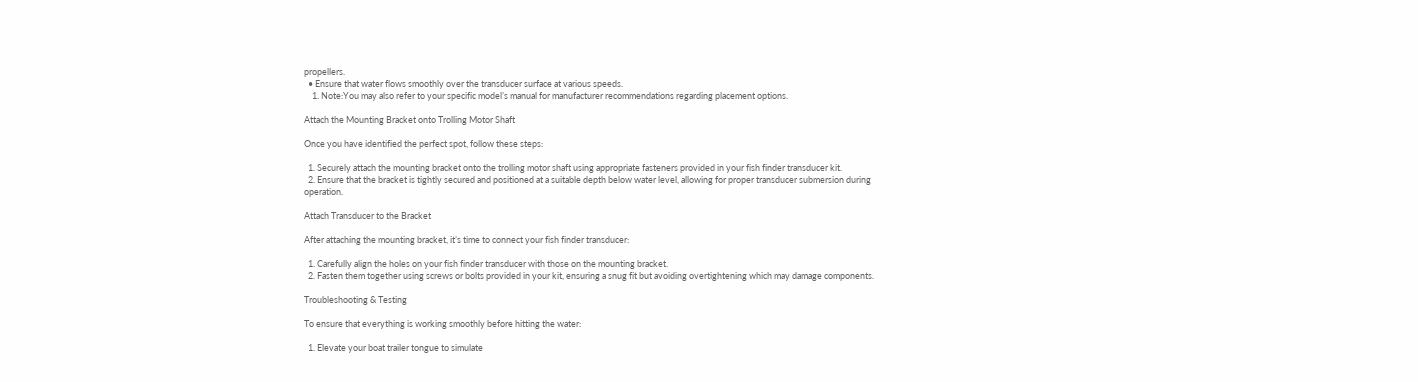propellers.
  • Ensure that water flows smoothly over the transducer surface at various speeds.
    1. Note:You may also refer to your specific model’s manual for manufacturer recommendations regarding placement options.

Attach the Mounting Bracket onto Trolling Motor Shaft

Once you have identified the perfect spot, follow these steps:

  1. Securely attach the mounting bracket onto the trolling motor shaft using appropriate fasteners provided in your fish finder transducer kit.
  2. Ensure that the bracket is tightly secured and positioned at a suitable depth below water level, allowing for proper transducer submersion during operation.

Attach Transducer to the Bracket

After attaching the mounting bracket, it’s time to connect your fish finder transducer:

  1. Carefully align the holes on your fish finder transducer with those on the mounting bracket.
  2. Fasten them together using screws or bolts provided in your kit, ensuring a snug fit but avoiding overtightening which may damage components.

Troubleshooting & Testing

To ensure that everything is working smoothly before hitting the water:

  1. Elevate your boat trailer tongue to simulate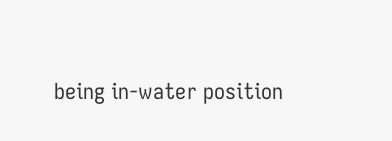being in-water position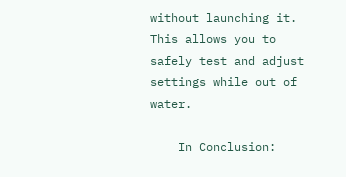without launching it. This allows you to safely test and adjust settings while out of water.

    In Conclusion: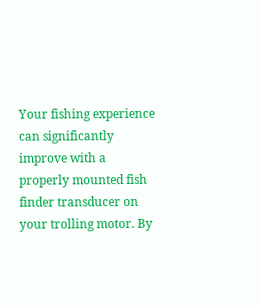Your fishing experience can significantly improve with a properly mounted fish finder transducer on your trolling motor. By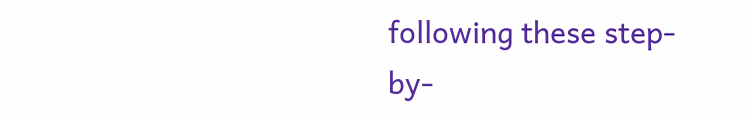following these step-by-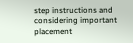step instructions and considering important placement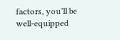factors, you’ll be well-equipped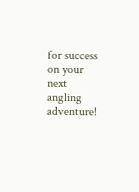for success on your next angling adventure!